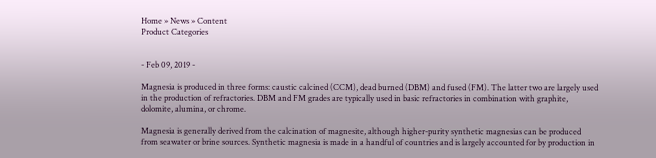Home » News » Content
Product Categories


- Feb 09, 2019 -

Magnesia is produced in three forms: caustic calcined (CCM), dead burned (DBM) and fused (FM). The latter two are largely used in the production of refractories. DBM and FM grades are typically used in basic refractories in combination with graphite, dolomite, alumina, or chrome.

Magnesia is generally derived from the calcination of magnesite, although higher-purity synthetic magnesias can be produced from seawater or brine sources. Synthetic magnesia is made in a handful of countries and is largely accounted for by production in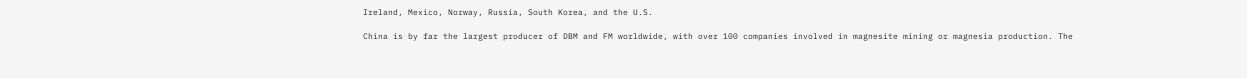Ireland, Mexico, Norway, Russia, South Korea, and the U.S.

China is by far the largest producer of DBM and FM worldwide, with over 100 companies involved in magnesite mining or magnesia production. The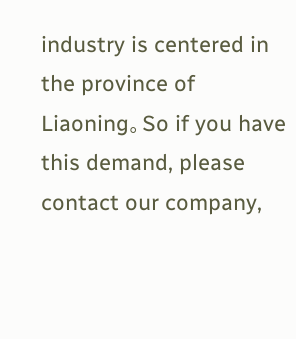industry is centered in the province of Liaoning。So if you have this demand, please contact our company,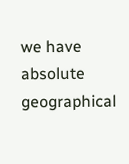we have absolute geographical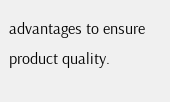advantages to ensure product quality.